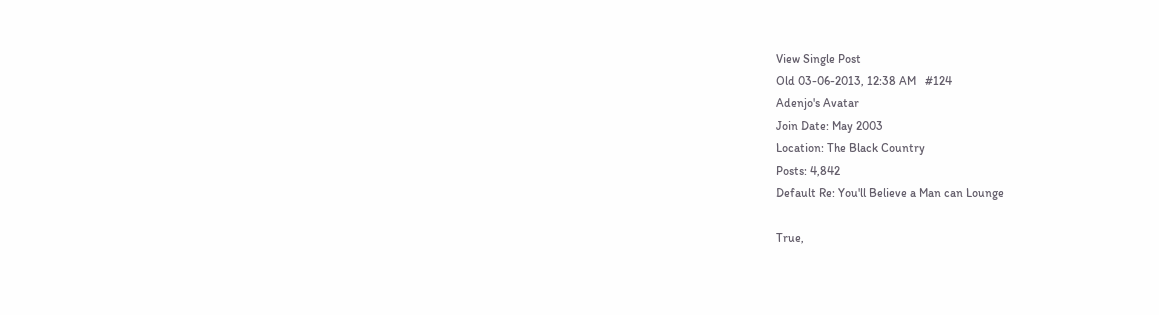View Single Post
Old 03-06-2013, 12:38 AM   #124
Adenjo's Avatar
Join Date: May 2003
Location: The Black Country
Posts: 4,842
Default Re: You'll Believe a Man can Lounge

True,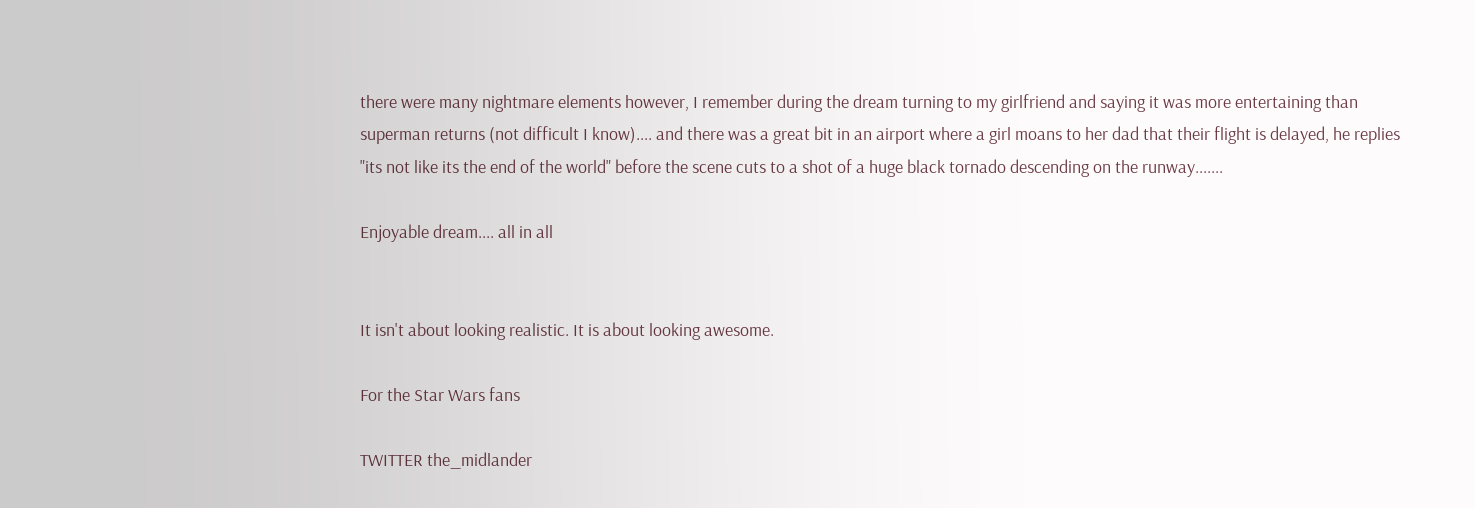there were many nightmare elements however, I remember during the dream turning to my girlfriend and saying it was more entertaining than superman returns (not difficult I know).... and there was a great bit in an airport where a girl moans to her dad that their flight is delayed, he replies "its not like its the end of the world" before the scene cuts to a shot of a huge black tornado descending on the runway.......

Enjoyable dream.... all in all


It isn't about looking realistic. It is about looking awesome.

For the Star Wars fans

TWITTER the_midlander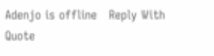Adenjo is offline   Reply With Quote